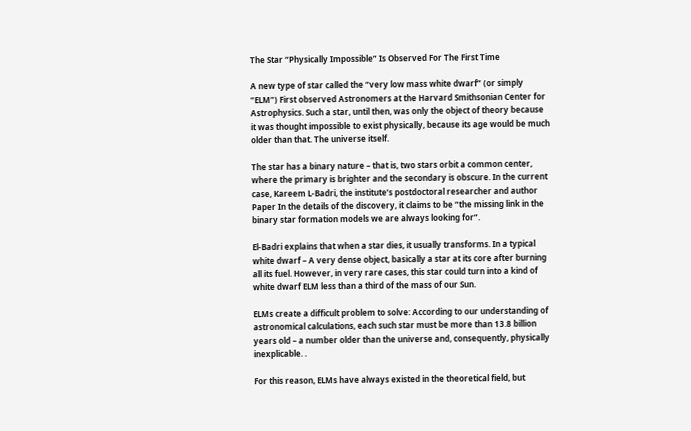The Star “Physically Impossible” Is Observed For The First Time

A new type of star called the “very low mass white dwarf” (or simply “ELM”) First observed Astronomers at the Harvard Smithsonian Center for Astrophysics. Such a star, until then, was only the object of theory because it was thought impossible to exist physically, because its age would be much older than that. The universe itself.

The star has a binary nature – that is, two stars orbit a common center, where the primary is brighter and the secondary is obscure. In the current case, Kareem L-Badri, the institute’s postdoctoral researcher and author Paper In the details of the discovery, it claims to be “the missing link in the binary star formation models we are always looking for”.

El-Badri explains that when a star dies, it usually transforms. In a typical white dwarf – A very dense object, basically a star at its core after burning all its fuel. However, in very rare cases, this star could turn into a kind of white dwarf ELM less than a third of the mass of our Sun.

ELMs create a difficult problem to solve: According to our understanding of astronomical calculations, each such star must be more than 13.8 billion years old – a number older than the universe and, consequently, physically inexplicable. .

For this reason, ELMs have always existed in the theoretical field, but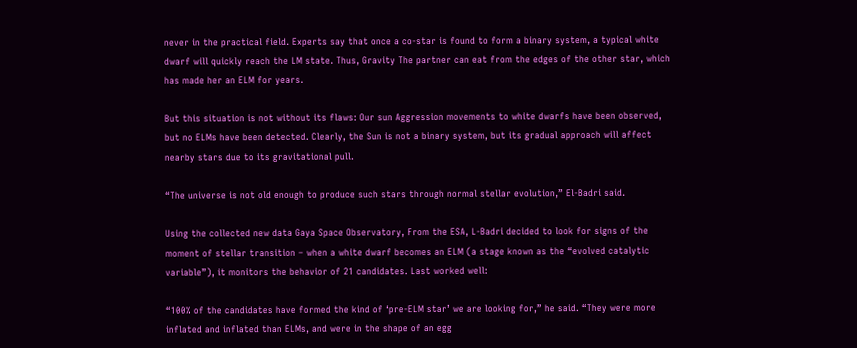never in the practical field. Experts say that once a co-star is found to form a binary system, a typical white dwarf will quickly reach the LM state. Thus, Gravity The partner can eat from the edges of the other star, which has made her an ELM for years.

But this situation is not without its flaws: Our sun Aggression movements to white dwarfs have been observed, but no ELMs have been detected. Clearly, the Sun is not a binary system, but its gradual approach will affect nearby stars due to its gravitational pull.

“The universe is not old enough to produce such stars through normal stellar evolution,” El-Badri said.

Using the collected new data Gaya Space Observatory, From the ESA, L-Badri decided to look for signs of the moment of stellar transition – when a white dwarf becomes an ELM (a stage known as the “evolved catalytic variable”), it monitors the behavior of 21 candidates. Last worked well:

“100% of the candidates have formed the kind of ‘pre-ELM star’ we are looking for,” he said. “They were more inflated and inflated than ELMs, and were in the shape of an egg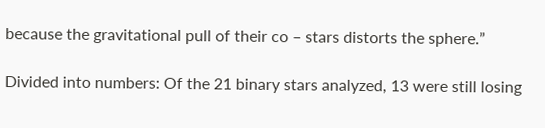because the gravitational pull of their co – stars distorts the sphere.”

Divided into numbers: Of the 21 binary stars analyzed, 13 were still losing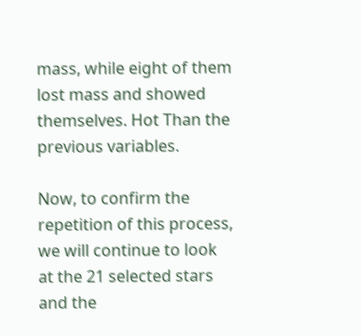mass, while eight of them lost mass and showed themselves. Hot Than the previous variables.

Now, to confirm the repetition of this process, we will continue to look at the 21 selected stars and the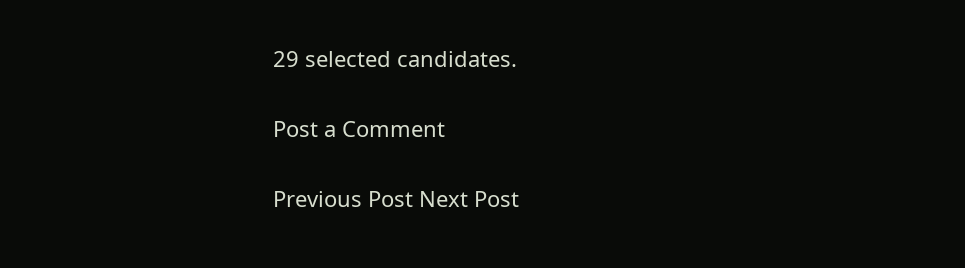29 selected candidates.

Post a Comment

Previous Post Next Post